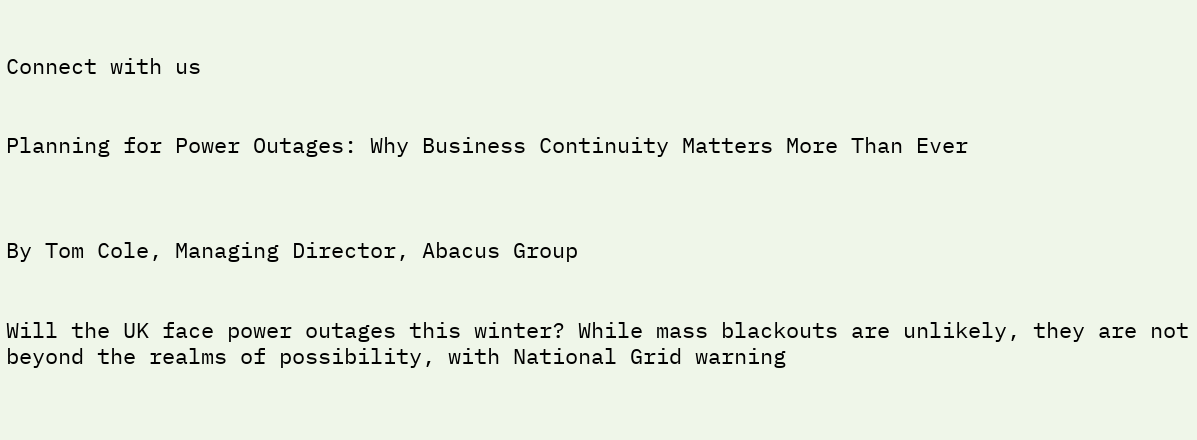Connect with us


Planning for Power Outages: Why Business Continuity Matters More Than Ever



By Tom Cole, Managing Director, Abacus Group


Will the UK face power outages this winter? While mass blackouts are unlikely, they are not beyond the realms of possibility, with National Grid warning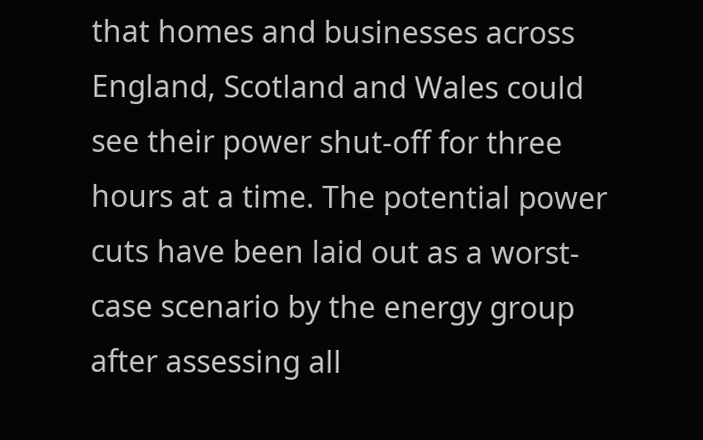that homes and businesses across England, Scotland and Wales could see their power shut-off for three hours at a time. The potential power cuts have been laid out as a worst-case scenario by the energy group after assessing all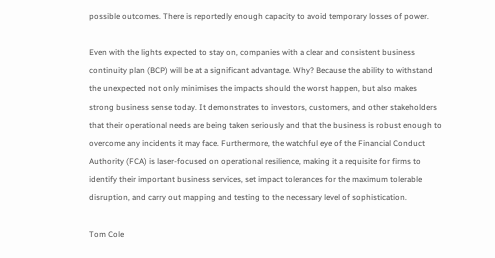possible outcomes. There is reportedly enough capacity to avoid temporary losses of power.

Even with the lights expected to stay on, companies with a clear and consistent business continuity plan (BCP) will be at a significant advantage. Why? Because the ability to withstand the unexpected not only minimises the impacts should the worst happen, but also makes strong business sense today. It demonstrates to investors, customers, and other stakeholders that their operational needs are being taken seriously and that the business is robust enough to overcome any incidents it may face. Furthermore, the watchful eye of the Financial Conduct Authority (FCA) is laser-focused on operational resilience, making it a requisite for firms to identify their important business services, set impact tolerances for the maximum tolerable disruption, and carry out mapping and testing to the necessary level of sophistication.

Tom Cole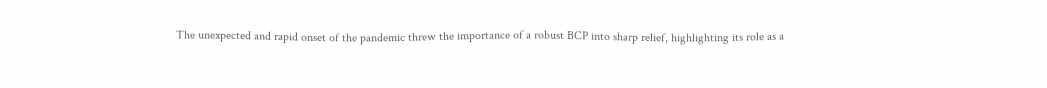The unexpected and rapid onset of the pandemic threw the importance of a robust BCP into sharp relief, highlighting its role as a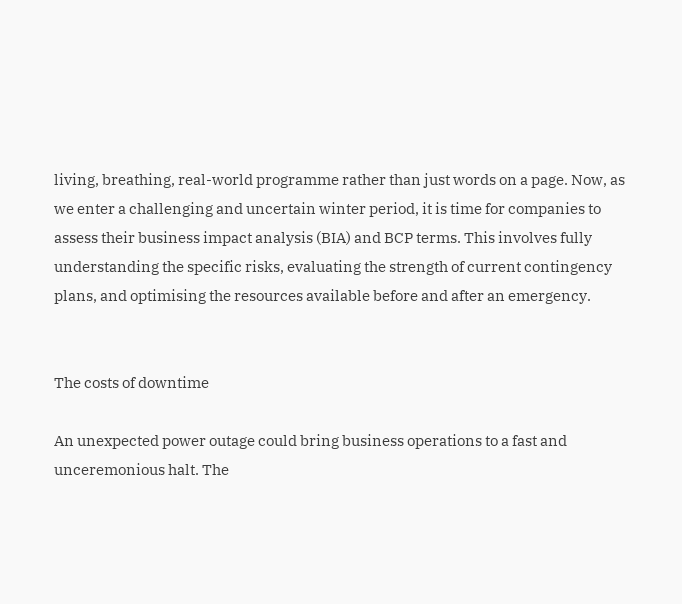living, breathing, real-world programme rather than just words on a page. Now, as we enter a challenging and uncertain winter period, it is time for companies to assess their business impact analysis (BIA) and BCP terms. This involves fully understanding the specific risks, evaluating the strength of current contingency plans, and optimising the resources available before and after an emergency.


The costs of downtime

An unexpected power outage could bring business operations to a fast and unceremonious halt. The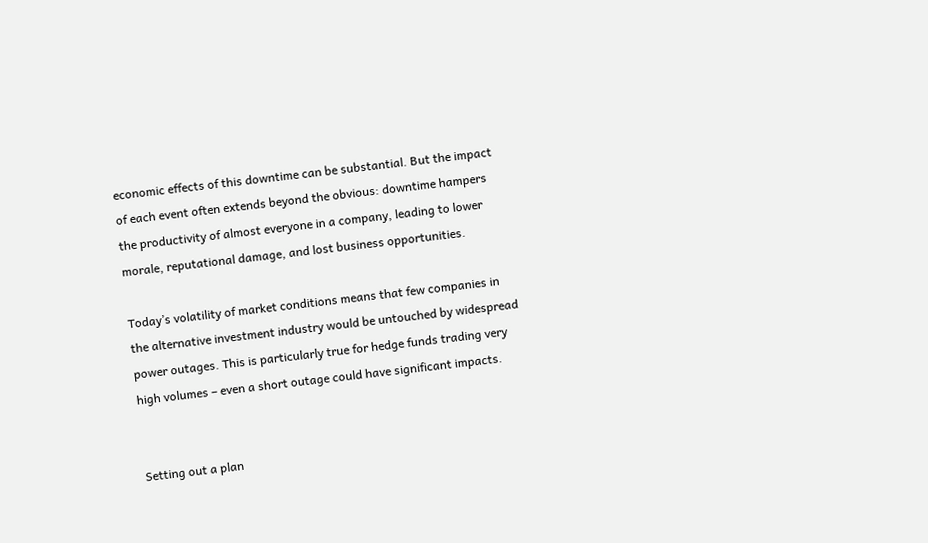economic effects of this downtime can be substantial. But the impact of each event often extends beyond the obvious: downtime hampers the productivity of almost everyone in a company, leading to lower morale, reputational damage, and lost business opportunities.

Today’s volatility of market conditions means that few companies in the alternative investment industry would be untouched by widespread power outages. This is particularly true for hedge funds trading very high volumes – even a short outage could have significant impacts.


Setting out a plan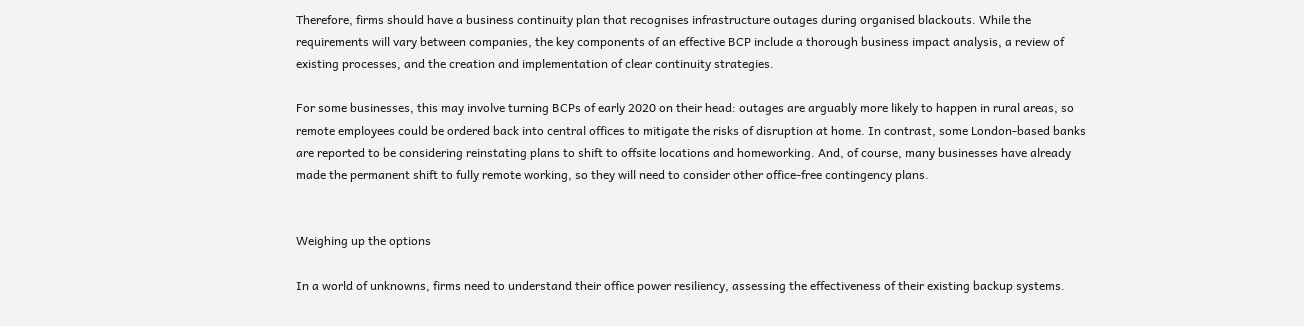Therefore, firms should have a business continuity plan that recognises infrastructure outages during organised blackouts. While the requirements will vary between companies, the key components of an effective BCP include a thorough business impact analysis, a review of existing processes, and the creation and implementation of clear continuity strategies.

For some businesses, this may involve turning BCPs of early 2020 on their head: outages are arguably more likely to happen in rural areas, so remote employees could be ordered back into central offices to mitigate the risks of disruption at home. In contrast, some London-based banks are reported to be considering reinstating plans to shift to offsite locations and homeworking. And, of course, many businesses have already made the permanent shift to fully remote working, so they will need to consider other office-free contingency plans.


Weighing up the options

In a world of unknowns, firms need to understand their office power resiliency, assessing the effectiveness of their existing backup systems.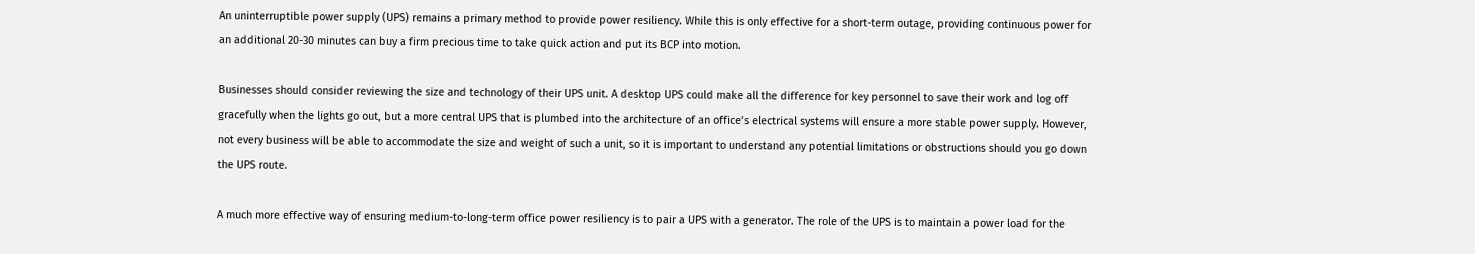An uninterruptible power supply (UPS) remains a primary method to provide power resiliency. While this is only effective for a short-term outage, providing continuous power for an additional 20-30 minutes can buy a firm precious time to take quick action and put its BCP into motion.

Businesses should consider reviewing the size and technology of their UPS unit. A desktop UPS could make all the difference for key personnel to save their work and log off gracefully when the lights go out, but a more central UPS that is plumbed into the architecture of an office’s electrical systems will ensure a more stable power supply. However, not every business will be able to accommodate the size and weight of such a unit, so it is important to understand any potential limitations or obstructions should you go down the UPS route.

A much more effective way of ensuring medium-to-long-term office power resiliency is to pair a UPS with a generator. The role of the UPS is to maintain a power load for the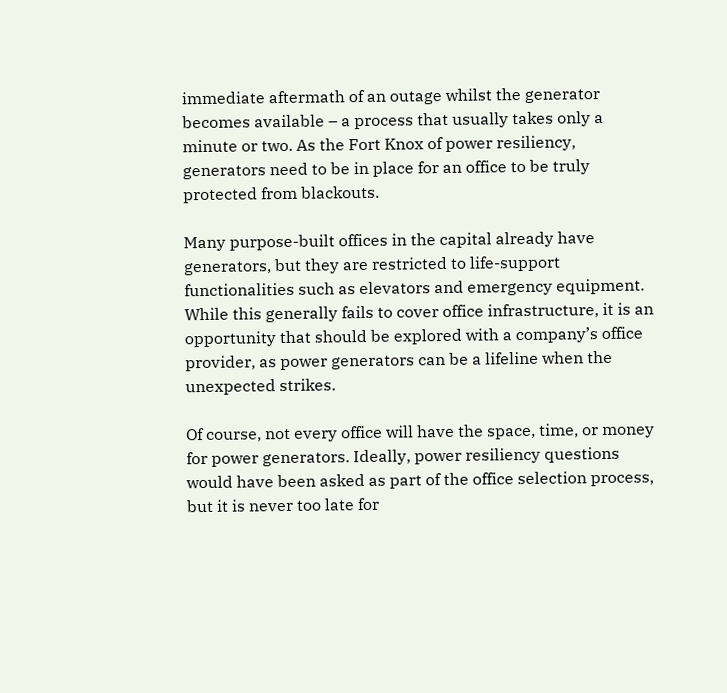immediate aftermath of an outage whilst the generator becomes available – a process that usually takes only a minute or two. As the Fort Knox of power resiliency, generators need to be in place for an office to be truly protected from blackouts.

Many purpose-built offices in the capital already have generators, but they are restricted to life-support functionalities such as elevators and emergency equipment. While this generally fails to cover office infrastructure, it is an opportunity that should be explored with a company’s office provider, as power generators can be a lifeline when the unexpected strikes.

Of course, not every office will have the space, time, or money for power generators. Ideally, power resiliency questions would have been asked as part of the office selection process, but it is never too late for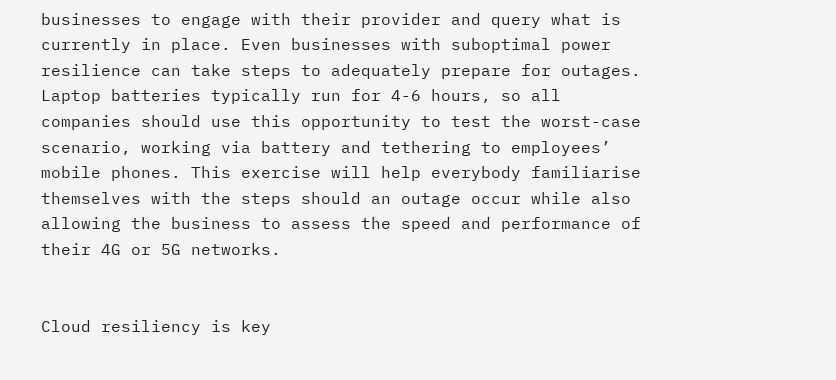businesses to engage with their provider and query what is currently in place. Even businesses with suboptimal power resilience can take steps to adequately prepare for outages. Laptop batteries typically run for 4-6 hours, so all companies should use this opportunity to test the worst-case scenario, working via battery and tethering to employees’ mobile phones. This exercise will help everybody familiarise themselves with the steps should an outage occur while also allowing the business to assess the speed and performance of their 4G or 5G networks.


Cloud resiliency is key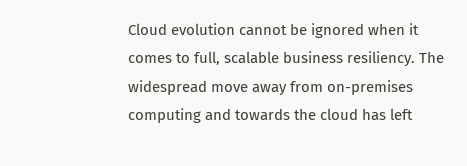Cloud evolution cannot be ignored when it comes to full, scalable business resiliency. The widespread move away from on-premises computing and towards the cloud has left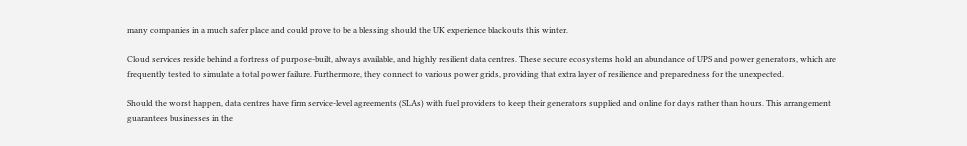many companies in a much safer place and could prove to be a blessing should the UK experience blackouts this winter.

Cloud services reside behind a fortress of purpose-built, always available, and highly resilient data centres. These secure ecosystems hold an abundance of UPS and power generators, which are frequently tested to simulate a total power failure. Furthermore, they connect to various power grids, providing that extra layer of resilience and preparedness for the unexpected.

Should the worst happen, data centres have firm service-level agreements (SLAs) with fuel providers to keep their generators supplied and online for days rather than hours. This arrangement guarantees businesses in the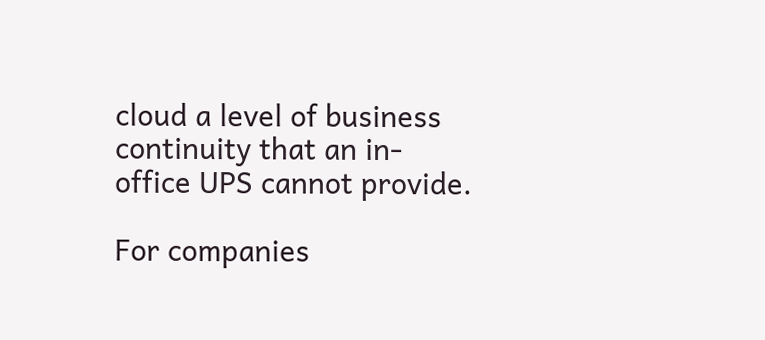cloud a level of business continuity that an in-office UPS cannot provide.

For companies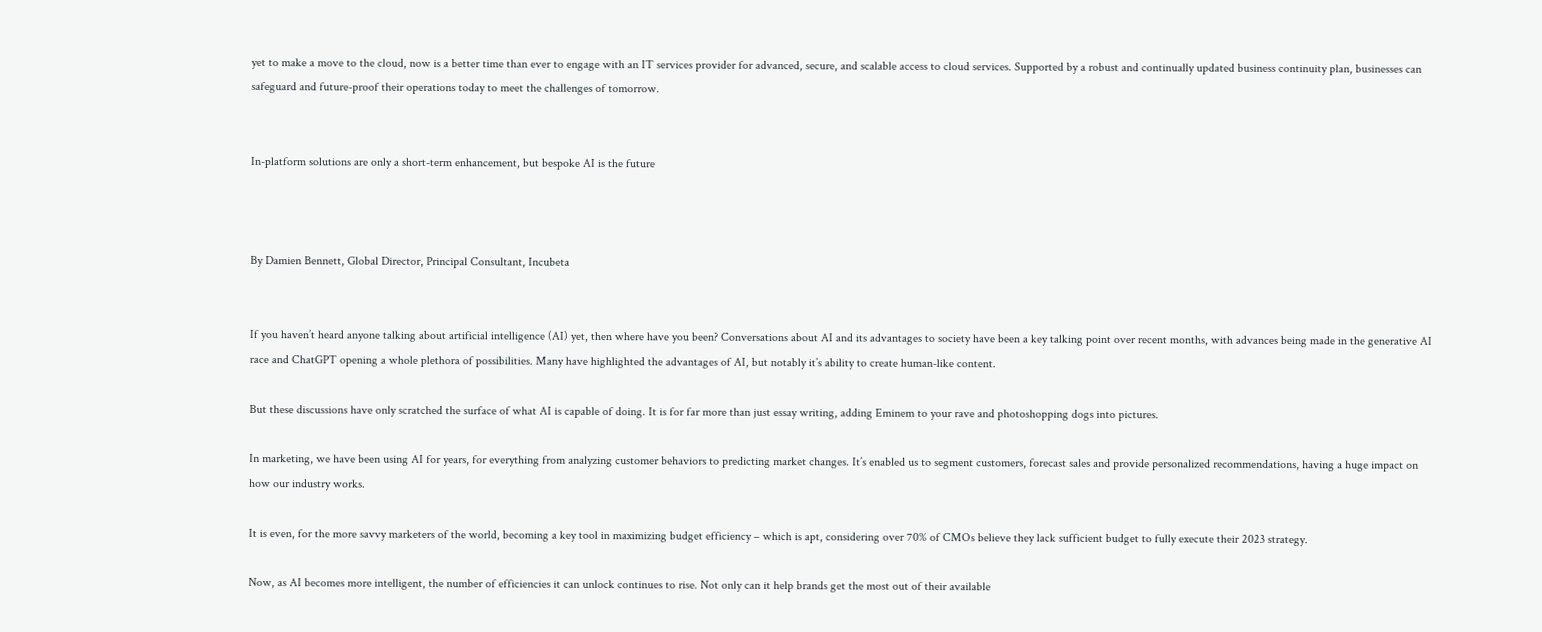yet to make a move to the cloud, now is a better time than ever to engage with an IT services provider for advanced, secure, and scalable access to cloud services. Supported by a robust and continually updated business continuity plan, businesses can safeguard and future-proof their operations today to meet the challenges of tomorrow.


In-platform solutions are only a short-term enhancement, but bespoke AI is the future



By Damien Bennett, Global Director, Principal Consultant, Incubeta


If you haven’t heard anyone talking about artificial intelligence (AI) yet, then where have you been? Conversations about AI and its advantages to society have been a key talking point over recent months, with advances being made in the generative AI race and ChatGPT opening a whole plethora of possibilities. Many have highlighted the advantages of AI, but notably it’s ability to create human-like content.

But these discussions have only scratched the surface of what AI is capable of doing. It is for far more than just essay writing, adding Eminem to your rave and photoshopping dogs into pictures.

In marketing, we have been using AI for years, for everything from analyzing customer behaviors to predicting market changes. It’s enabled us to segment customers, forecast sales and provide personalized recommendations, having a huge impact on how our industry works.

It is even, for the more savvy marketers of the world, becoming a key tool in maximizing budget efficiency – which is apt, considering over 70% of CMOs believe they lack sufficient budget to fully execute their 2023 strategy.

Now, as AI becomes more intelligent, the number of efficiencies it can unlock continues to rise. Not only can it help brands get the most out of their available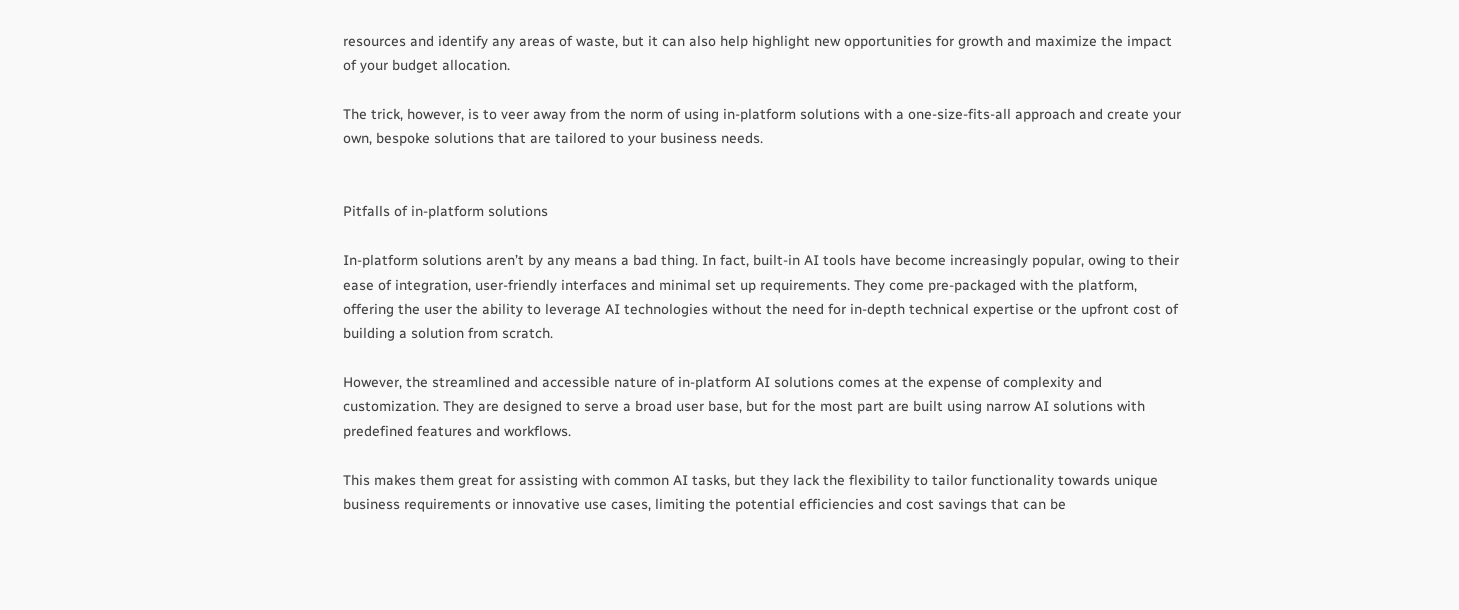resources and identify any areas of waste, but it can also help highlight new opportunities for growth and maximize the impact of your budget allocation.

The trick, however, is to veer away from the norm of using in-platform solutions with a one-size-fits-all approach and create your own, bespoke solutions that are tailored to your business needs.


Pitfalls of in-platform solutions

In-platform solutions aren’t by any means a bad thing. In fact, built-in AI tools have become increasingly popular, owing to their ease of integration, user-friendly interfaces and minimal set up requirements. They come pre-packaged with the platform, offering the user the ability to leverage AI technologies without the need for in-depth technical expertise or the upfront cost of building a solution from scratch.

However, the streamlined and accessible nature of in-platform AI solutions comes at the expense of complexity and customization. They are designed to serve a broad user base, but for the most part are built using narrow AI solutions with predefined features and workflows.

This makes them great for assisting with common AI tasks, but they lack the flexibility to tailor functionality towards unique business requirements or innovative use cases, limiting the potential efficiencies and cost savings that can be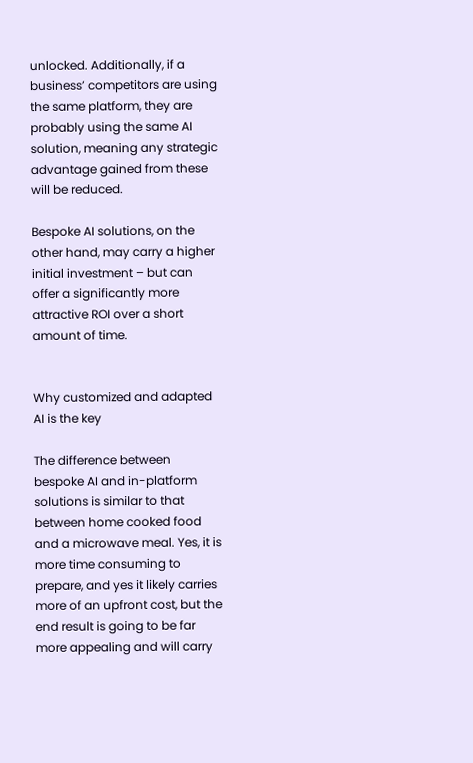unlocked. Additionally, if a business’ competitors are using the same platform, they are probably using the same AI solution, meaning any strategic advantage gained from these will be reduced.

Bespoke AI solutions, on the other hand, may carry a higher initial investment – but can offer a significantly more attractive ROI over a short amount of time.


Why customized and adapted AI is the key

The difference between bespoke AI and in-platform solutions is similar to that between home cooked food and a microwave meal. Yes, it is more time consuming to prepare, and yes it likely carries more of an upfront cost, but the end result is going to be far more appealing and will carry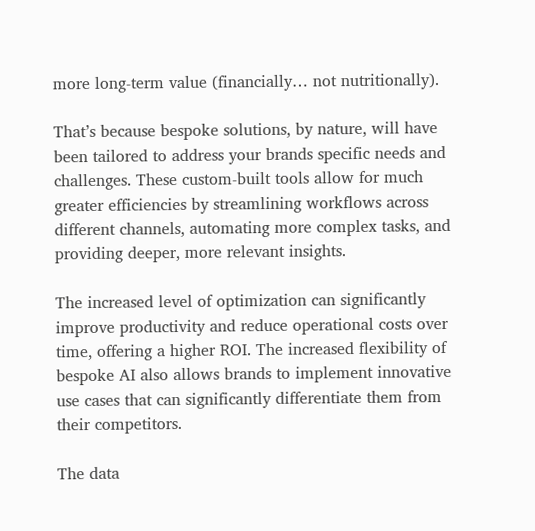more long-term value (financially… not nutritionally).

That’s because bespoke solutions, by nature, will have been tailored to address your brands specific needs and challenges. These custom-built tools allow for much greater efficiencies by streamlining workflows across different channels, automating more complex tasks, and providing deeper, more relevant insights.

The increased level of optimization can significantly improve productivity and reduce operational costs over time, offering a higher ROI. The increased flexibility of bespoke AI also allows brands to implement innovative use cases that can significantly differentiate them from their competitors.

The data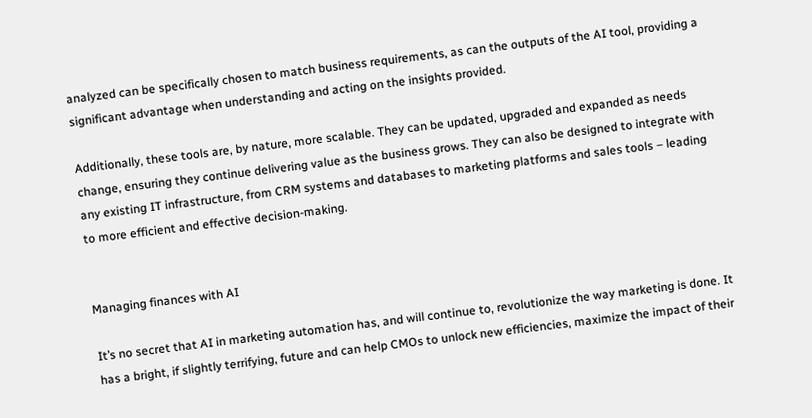analyzed can be specifically chosen to match business requirements, as can the outputs of the AI tool, providing a significant advantage when understanding and acting on the insights provided.

Additionally, these tools are, by nature, more scalable. They can be updated, upgraded and expanded as needs change, ensuring they continue delivering value as the business grows. They can also be designed to integrate with any existing IT infrastructure, from CRM systems and databases to marketing platforms and sales tools – leading to more efficient and effective decision-making.


Managing finances with AI

It’s no secret that AI in marketing automation has, and will continue to, revolutionize the way marketing is done. It has a bright, if slightly terrifying, future and can help CMOs to unlock new efficiencies, maximize the impact of their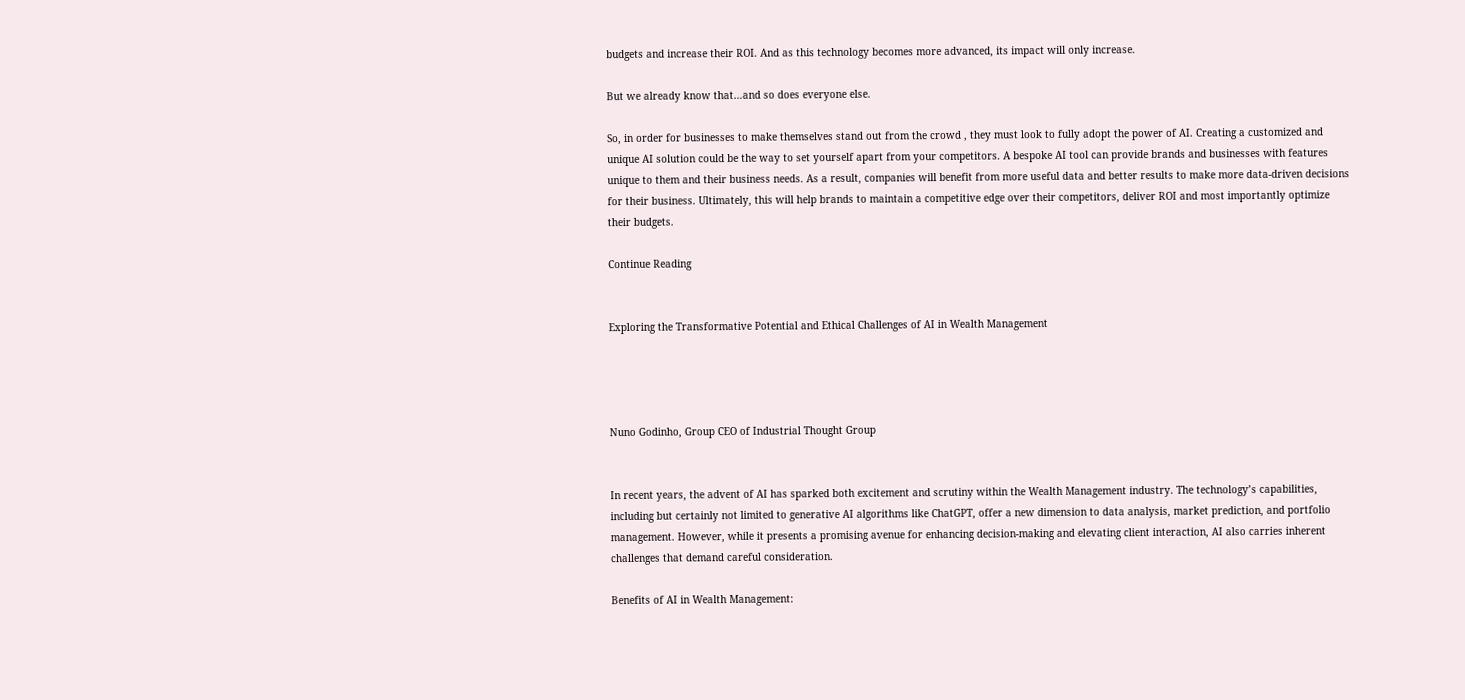budgets and increase their ROI. And as this technology becomes more advanced, its impact will only increase.

But we already know that…and so does everyone else.

So, in order for businesses to make themselves stand out from the crowd , they must look to fully adopt the power of AI. Creating a customized and unique AI solution could be the way to set yourself apart from your competitors. A bespoke AI tool can provide brands and businesses with features unique to them and their business needs. As a result, companies will benefit from more useful data and better results to make more data-driven decisions for their business. Ultimately, this will help brands to maintain a competitive edge over their competitors, deliver ROI and most importantly optimize their budgets.

Continue Reading


Exploring the Transformative Potential and Ethical Challenges of AI in Wealth Management




Nuno Godinho, Group CEO of Industrial Thought Group


In recent years, the advent of AI has sparked both excitement and scrutiny within the Wealth Management industry. The technology’s capabilities, including but certainly not limited to generative AI algorithms like ChatGPT, offer a new dimension to data analysis, market prediction, and portfolio management. However, while it presents a promising avenue for enhancing decision-making and elevating client interaction, AI also carries inherent challenges that demand careful consideration.

Benefits of AI in Wealth Management: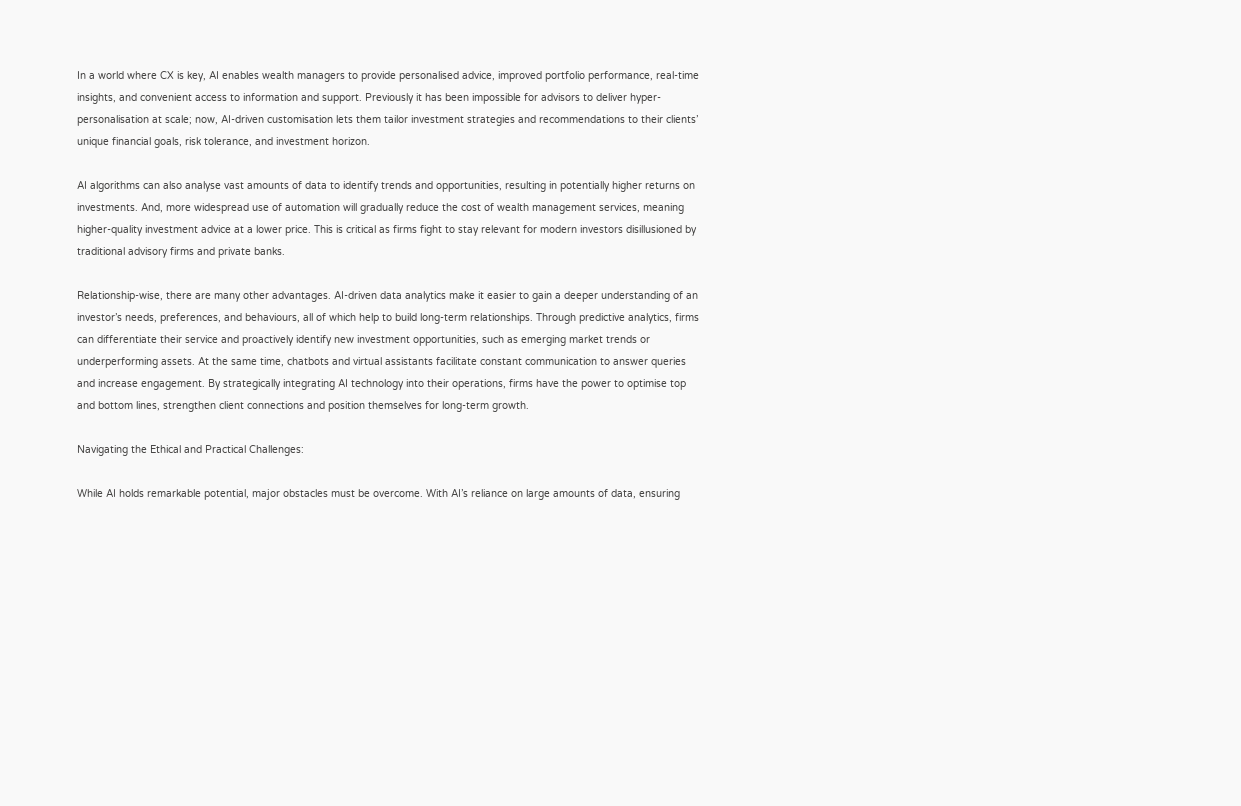In a world where CX is key, AI enables wealth managers to provide personalised advice, improved portfolio performance, real-time insights, and convenient access to information and support. Previously it has been impossible for advisors to deliver hyper-personalisation at scale; now, AI-driven customisation lets them tailor investment strategies and recommendations to their clients’ unique financial goals, risk tolerance, and investment horizon.

AI algorithms can also analyse vast amounts of data to identify trends and opportunities, resulting in potentially higher returns on investments. And, more widespread use of automation will gradually reduce the cost of wealth management services, meaning higher-quality investment advice at a lower price. This is critical as firms fight to stay relevant for modern investors disillusioned by traditional advisory firms and private banks.

Relationship-wise, there are many other advantages. AI-driven data analytics make it easier to gain a deeper understanding of an investor’s needs, preferences, and behaviours, all of which help to build long-term relationships. Through predictive analytics, firms can differentiate their service and proactively identify new investment opportunities, such as emerging market trends or underperforming assets. At the same time, chatbots and virtual assistants facilitate constant communication to answer queries and increase engagement. By strategically integrating AI technology into their operations, firms have the power to optimise top and bottom lines, strengthen client connections and position themselves for long-term growth.

Navigating the Ethical and Practical Challenges:

While AI holds remarkable potential, major obstacles must be overcome. With AI’s reliance on large amounts of data, ensuring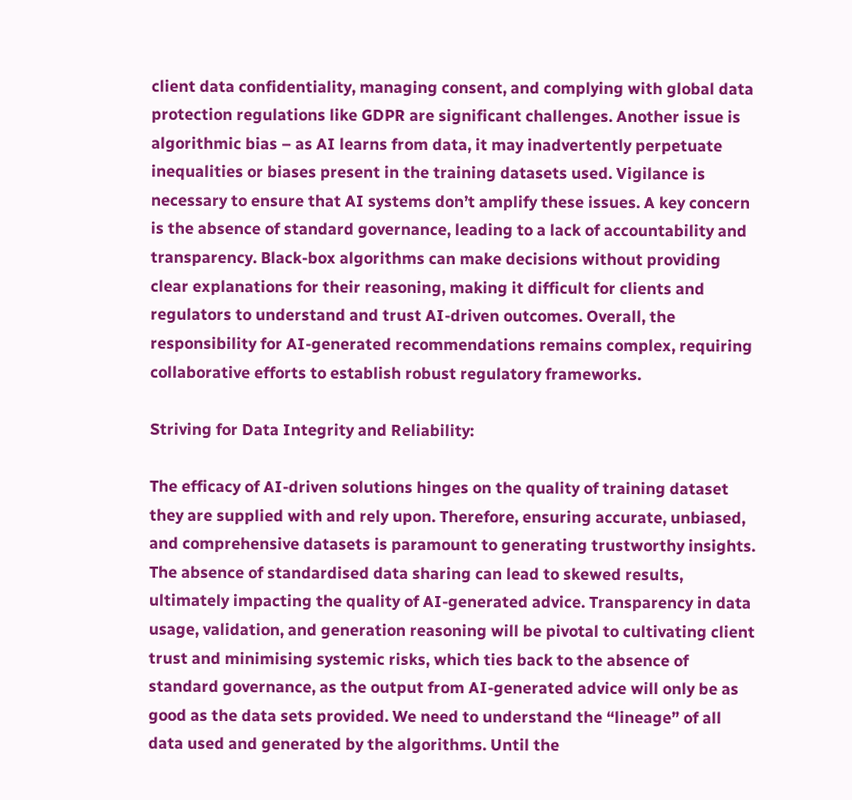client data confidentiality, managing consent, and complying with global data protection regulations like GDPR are significant challenges. Another issue is algorithmic bias – as AI learns from data, it may inadvertently perpetuate inequalities or biases present in the training datasets used. Vigilance is necessary to ensure that AI systems don’t amplify these issues. A key concern is the absence of standard governance, leading to a lack of accountability and transparency. Black-box algorithms can make decisions without providing clear explanations for their reasoning, making it difficult for clients and regulators to understand and trust AI-driven outcomes. Overall, the responsibility for AI-generated recommendations remains complex, requiring collaborative efforts to establish robust regulatory frameworks.

Striving for Data Integrity and Reliability:

The efficacy of AI-driven solutions hinges on the quality of training dataset they are supplied with and rely upon. Therefore, ensuring accurate, unbiased, and comprehensive datasets is paramount to generating trustworthy insights. The absence of standardised data sharing can lead to skewed results, ultimately impacting the quality of AI-generated advice. Transparency in data usage, validation, and generation reasoning will be pivotal to cultivating client trust and minimising systemic risks, which ties back to the absence of standard governance, as the output from AI-generated advice will only be as good as the data sets provided. We need to understand the “lineage” of all data used and generated by the algorithms. Until the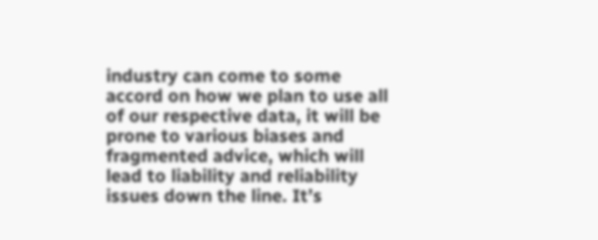industry can come to some accord on how we plan to use all of our respective data, it will be prone to various biases and fragmented advice, which will lead to liability and reliability issues down the line. It’s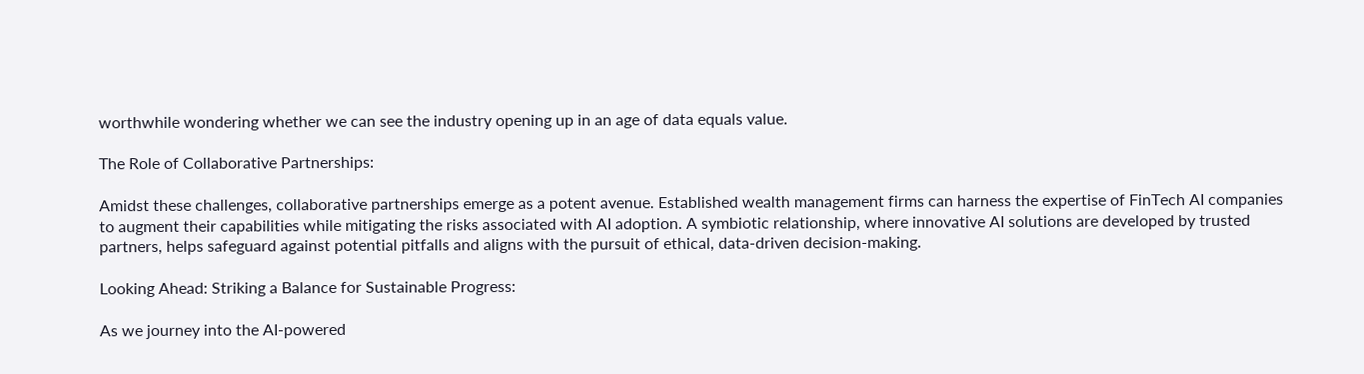worthwhile wondering whether we can see the industry opening up in an age of data equals value.

The Role of Collaborative Partnerships:

Amidst these challenges, collaborative partnerships emerge as a potent avenue. Established wealth management firms can harness the expertise of FinTech AI companies to augment their capabilities while mitigating the risks associated with AI adoption. A symbiotic relationship, where innovative AI solutions are developed by trusted partners, helps safeguard against potential pitfalls and aligns with the pursuit of ethical, data-driven decision-making.

Looking Ahead: Striking a Balance for Sustainable Progress:

As we journey into the AI-powered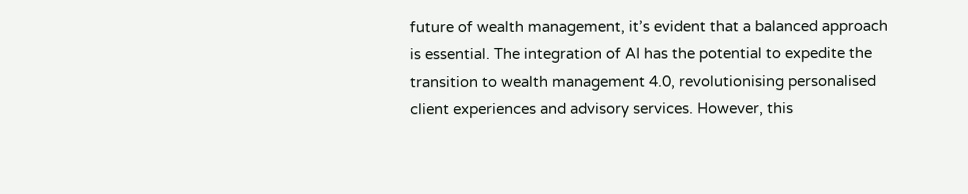future of wealth management, it’s evident that a balanced approach is essential. The integration of AI has the potential to expedite the transition to wealth management 4.0, revolutionising personalised client experiences and advisory services. However, this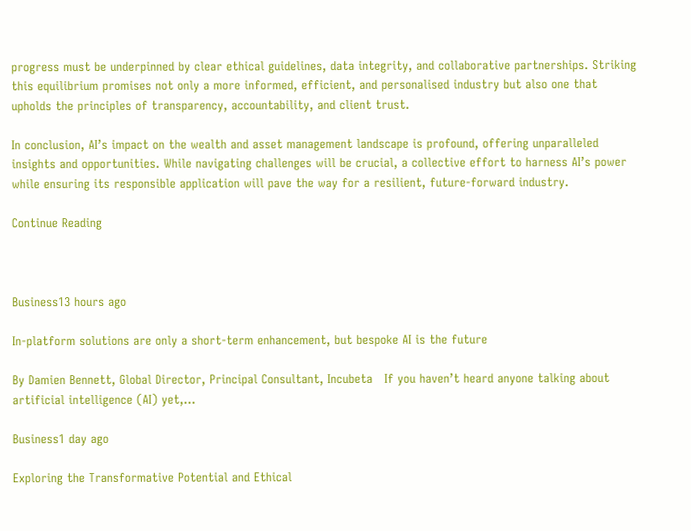progress must be underpinned by clear ethical guidelines, data integrity, and collaborative partnerships. Striking this equilibrium promises not only a more informed, efficient, and personalised industry but also one that upholds the principles of transparency, accountability, and client trust.

In conclusion, AI’s impact on the wealth and asset management landscape is profound, offering unparalleled insights and opportunities. While navigating challenges will be crucial, a collective effort to harness AI’s power while ensuring its responsible application will pave the way for a resilient, future-forward industry.

Continue Reading



Business13 hours ago

In-platform solutions are only a short-term enhancement, but bespoke AI is the future

By Damien Bennett, Global Director, Principal Consultant, Incubeta   If you haven’t heard anyone talking about artificial intelligence (AI) yet,...

Business1 day ago

Exploring the Transformative Potential and Ethical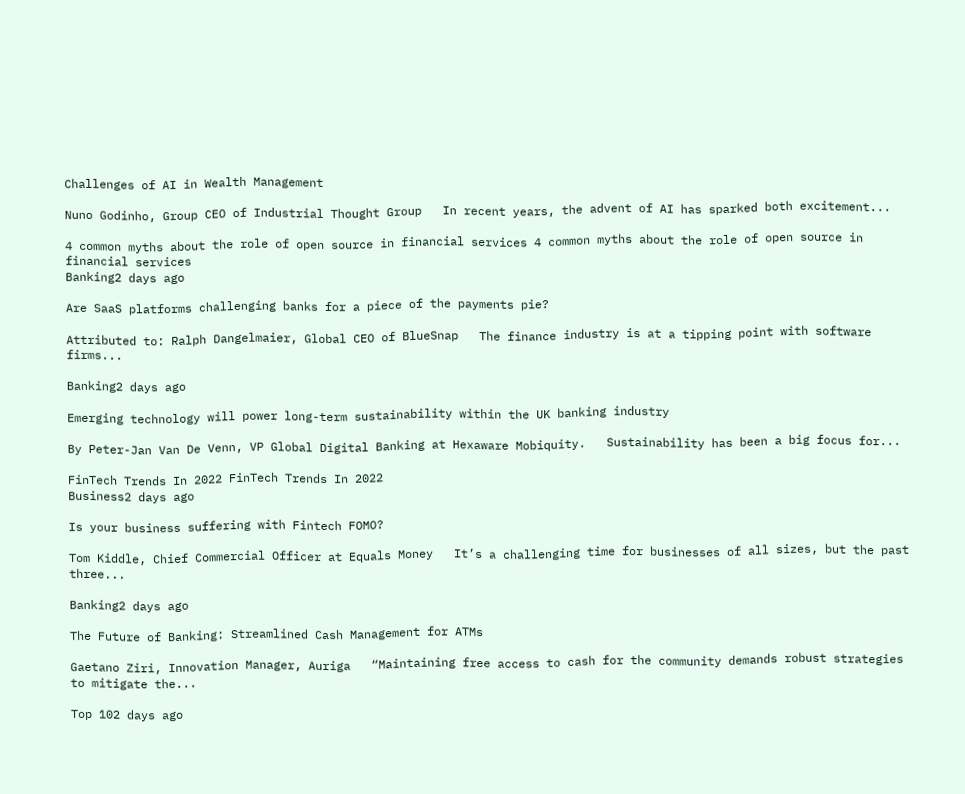Challenges of AI in Wealth Management

Nuno Godinho, Group CEO of Industrial Thought Group   In recent years, the advent of AI has sparked both excitement...

4 common myths about the role of open source in financial services 4 common myths about the role of open source in financial services
Banking2 days ago

Are SaaS platforms challenging banks for a piece of the payments pie?

Attributed to: Ralph Dangelmaier, Global CEO of BlueSnap   The finance industry is at a tipping point with software firms...

Banking2 days ago

Emerging technology will power long-term sustainability within the UK banking industry

By Peter-Jan Van De Venn, VP Global Digital Banking at Hexaware Mobiquity.   Sustainability has been a big focus for...

FinTech Trends In 2022 FinTech Trends In 2022
Business2 days ago

Is your business suffering with Fintech FOMO?

Tom Kiddle, Chief Commercial Officer at Equals Money   It’s a challenging time for businesses of all sizes, but the past three...

Banking2 days ago

The Future of Banking: Streamlined Cash Management for ATMs

Gaetano Ziri, Innovation Manager, Auriga   “Maintaining free access to cash for the community demands robust strategies to mitigate the...

Top 102 days ago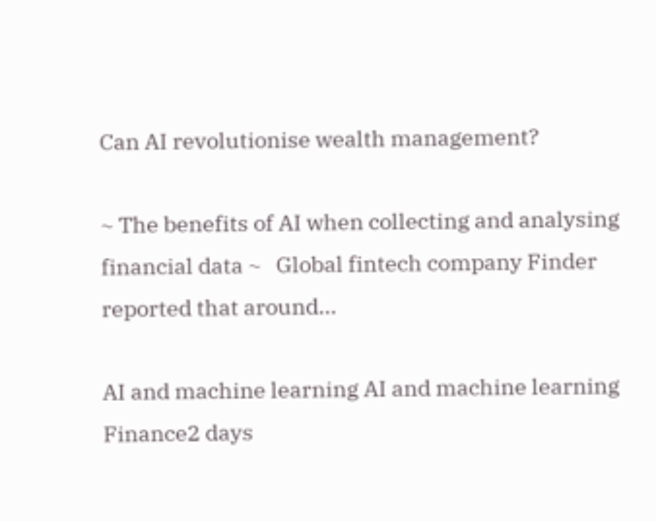Can AI revolutionise wealth management?

~ The benefits of AI when collecting and analysing financial data ~   Global fintech company Finder reported that around...

AI and machine learning AI and machine learning
Finance2 days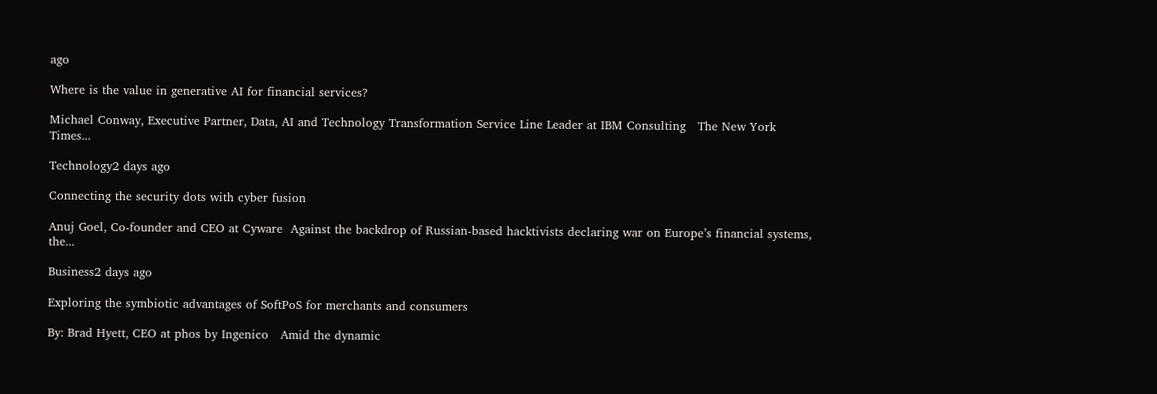ago

Where is the value in generative AI for financial services?

Michael Conway, Executive Partner, Data, AI and Technology Transformation Service Line Leader at IBM Consulting   The New York Times...

Technology2 days ago

Connecting the security dots with cyber fusion

Anuj Goel, Co-founder and CEO at Cyware  Against the backdrop of Russian-based hacktivists declaring war on Europe’s financial systems, the...

Business2 days ago

Exploring the symbiotic advantages of SoftPoS for merchants and consumers

By: Brad Hyett, CEO at phos by Ingenico   Amid the dynamic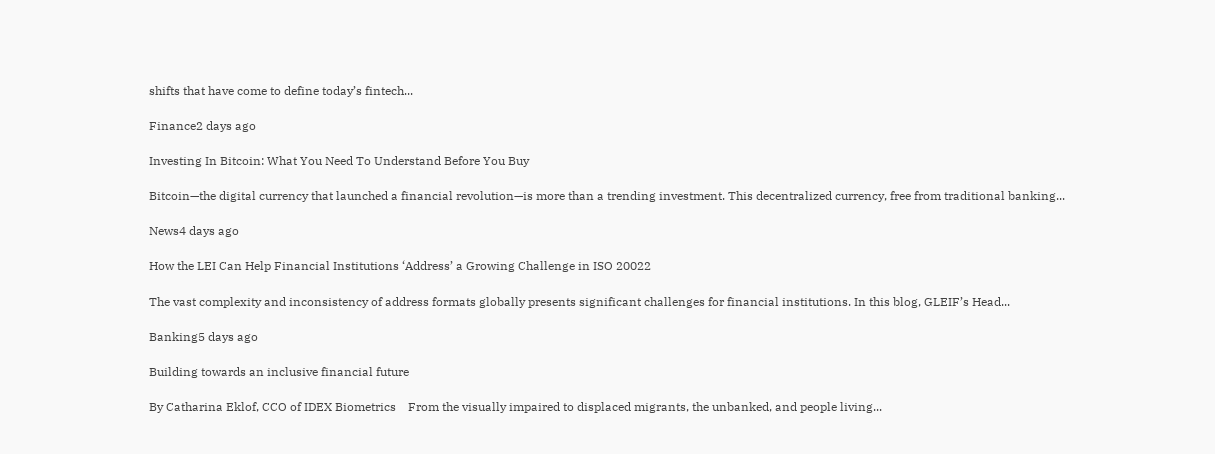shifts that have come to define today’s fintech...

Finance2 days ago

Investing In Bitcoin: What You Need To Understand Before You Buy

Bitcoin—the digital currency that launched a financial revolution—is more than a trending investment. This decentralized currency, free from traditional banking...

News4 days ago

How the LEI Can Help Financial Institutions ‘Address’ a Growing Challenge in ISO 20022

The vast complexity and inconsistency of address formats globally presents significant challenges for financial institutions. In this blog, GLEIF’s Head...

Banking5 days ago

Building towards an inclusive financial future

By Catharina Eklof, CCO of IDEX Biometrics    From the visually impaired to displaced migrants, the unbanked, and people living...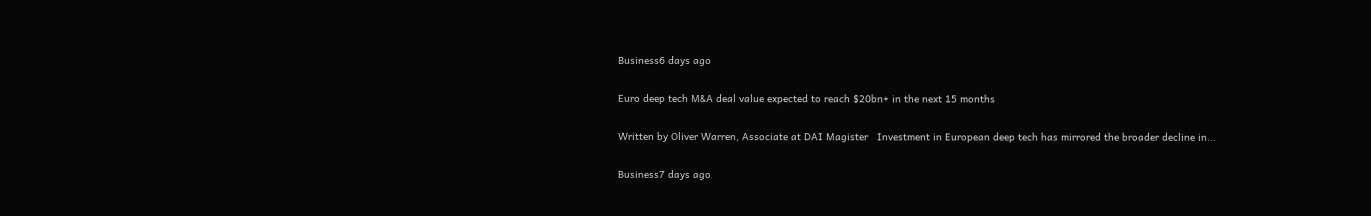Business6 days ago

Euro deep tech M&A deal value expected to reach $20bn+ in the next 15 months

Written by Oliver Warren, Associate at DAI Magister   Investment in European deep tech has mirrored the broader decline in...

Business7 days ago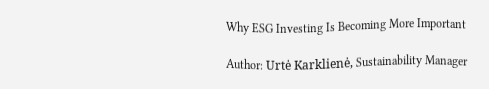Why ESG Investing Is Becoming More Important

Author: Urtė Karklienė, Sustainability Manager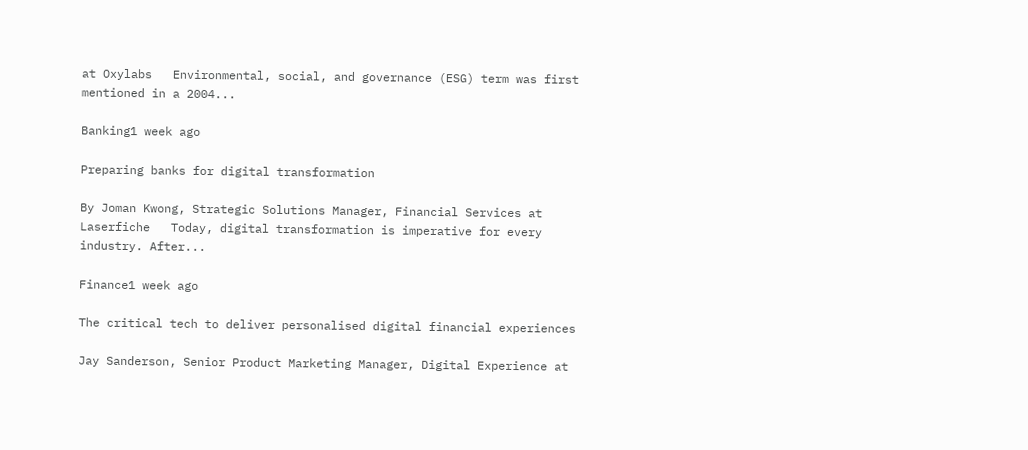at Oxylabs   Environmental, social, and governance (ESG) term was first mentioned in a 2004...

Banking1 week ago

Preparing banks for digital transformation

By Joman Kwong, Strategic Solutions Manager, Financial Services at Laserfiche   Today, digital transformation is imperative for every industry. After...

Finance1 week ago

The critical tech to deliver personalised digital financial experiences

Jay Sanderson, Senior Product Marketing Manager, Digital Experience at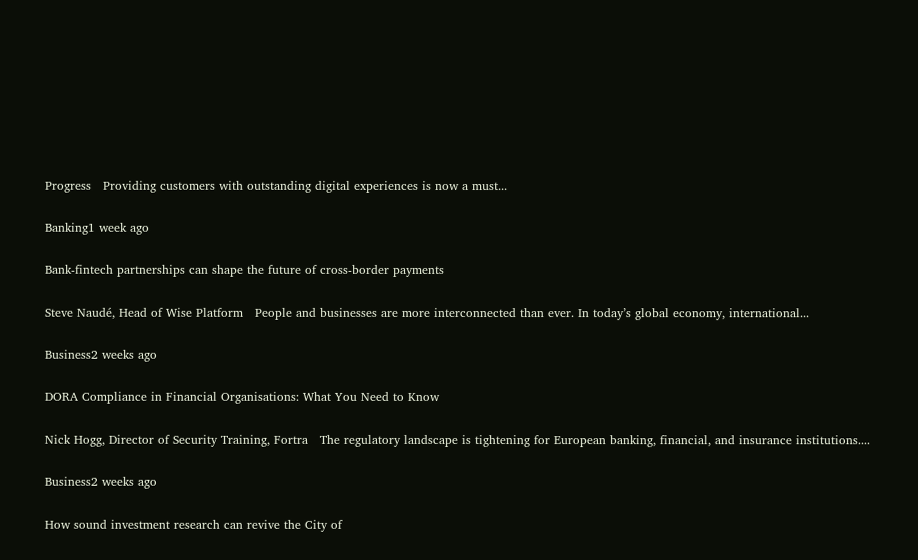Progress   Providing customers with outstanding digital experiences is now a must...

Banking1 week ago

Bank-fintech partnerships can shape the future of cross-border payments

Steve Naudé, Head of Wise Platform   People and businesses are more interconnected than ever. In today’s global economy, international...

Business2 weeks ago

DORA Compliance in Financial Organisations: What You Need to Know

Nick Hogg, Director of Security Training, Fortra   The regulatory landscape is tightening for European banking, financial, and insurance institutions....

Business2 weeks ago

How sound investment research can revive the City of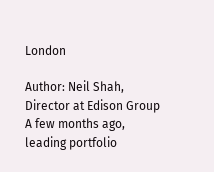London

Author: Neil Shah, Director at Edison Group   A few months ago, leading portfolio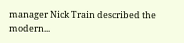manager Nick Train described the modern...